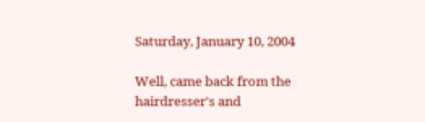Saturday, January 10, 2004

Well, came back from the hairdresser's and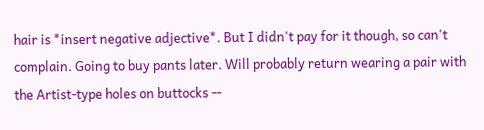hair is *insert negative adjective*. But I didn't pay for it though, so can't complain. Going to buy pants later. Will probably return wearing a pair with the Artist-type holes on buttocks --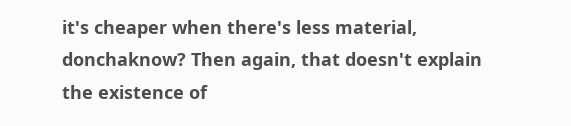it's cheaper when there's less material, donchaknow? Then again, that doesn't explain the existence of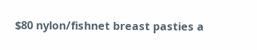$80 nylon/fishnet breast pasties a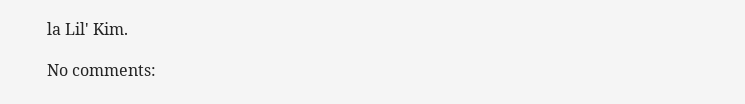la Lil' Kim.

No comments: